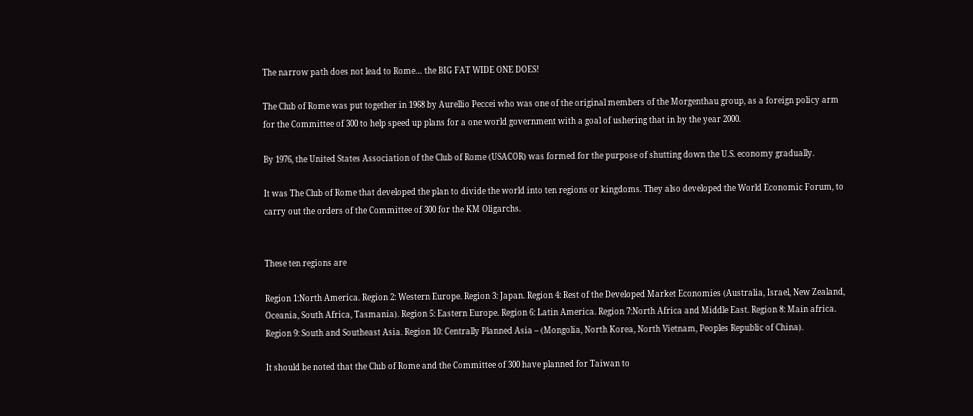The narrow path does not lead to Rome… the BIG FAT WIDE ONE DOES!

The Club of Rome was put together in 1968 by Aurellio Peccei who was one of the original members of the Morgenthau group, as a foreign policy arm for the Committee of 300 to help speed up plans for a one world government with a goal of ushering that in by the year 2000.

By 1976, the United States Association of the Club of Rome (USACOR) was formed for the purpose of shutting down the U.S. economy gradually.

It was The Club of Rome that developed the plan to divide the world into ten regions or kingdoms. They also developed the World Economic Forum, to carry out the orders of the Committee of 300 for the KM Oligarchs.


These ten regions are

Region 1:North America. Region 2: Western Europe. Region 3: Japan. Region 4: Rest of the Developed Market Economies (Australia, Israel, New Zealand, Oceania, South Africa, Tasmania). Region 5: Eastern Europe. Region 6: Latin America. Region 7:North Africa and Middle East. Region 8: Main africa. Region 9: South and Southeast Asia. Region 10: Centrally Planned Asia – (Mongolia, North Korea, North Vietnam, Peoples Republic of China).

It should be noted that the Club of Rome and the Committee of 300 have planned for Taiwan to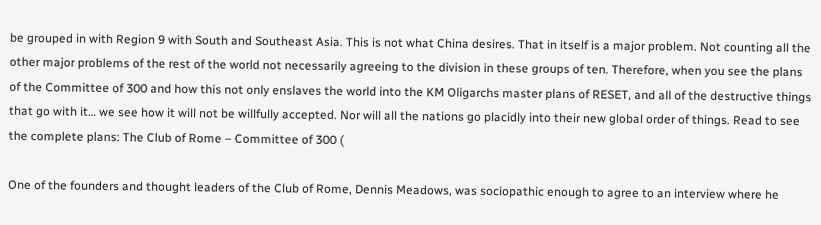be grouped in with Region 9 with South and Southeast Asia. This is not what China desires. That in itself is a major problem. Not counting all the other major problems of the rest of the world not necessarily agreeing to the division in these groups of ten. Therefore, when you see the plans of the Committee of 300 and how this not only enslaves the world into the KM Oligarchs master plans of RESET, and all of the destructive things that go with it… we see how it will not be willfully accepted. Nor will all the nations go placidly into their new global order of things. Read to see the complete plans: The Club of Rome – Committee of 300 (

One of the founders and thought leaders of the Club of Rome, Dennis Meadows, was sociopathic enough to agree to an interview where he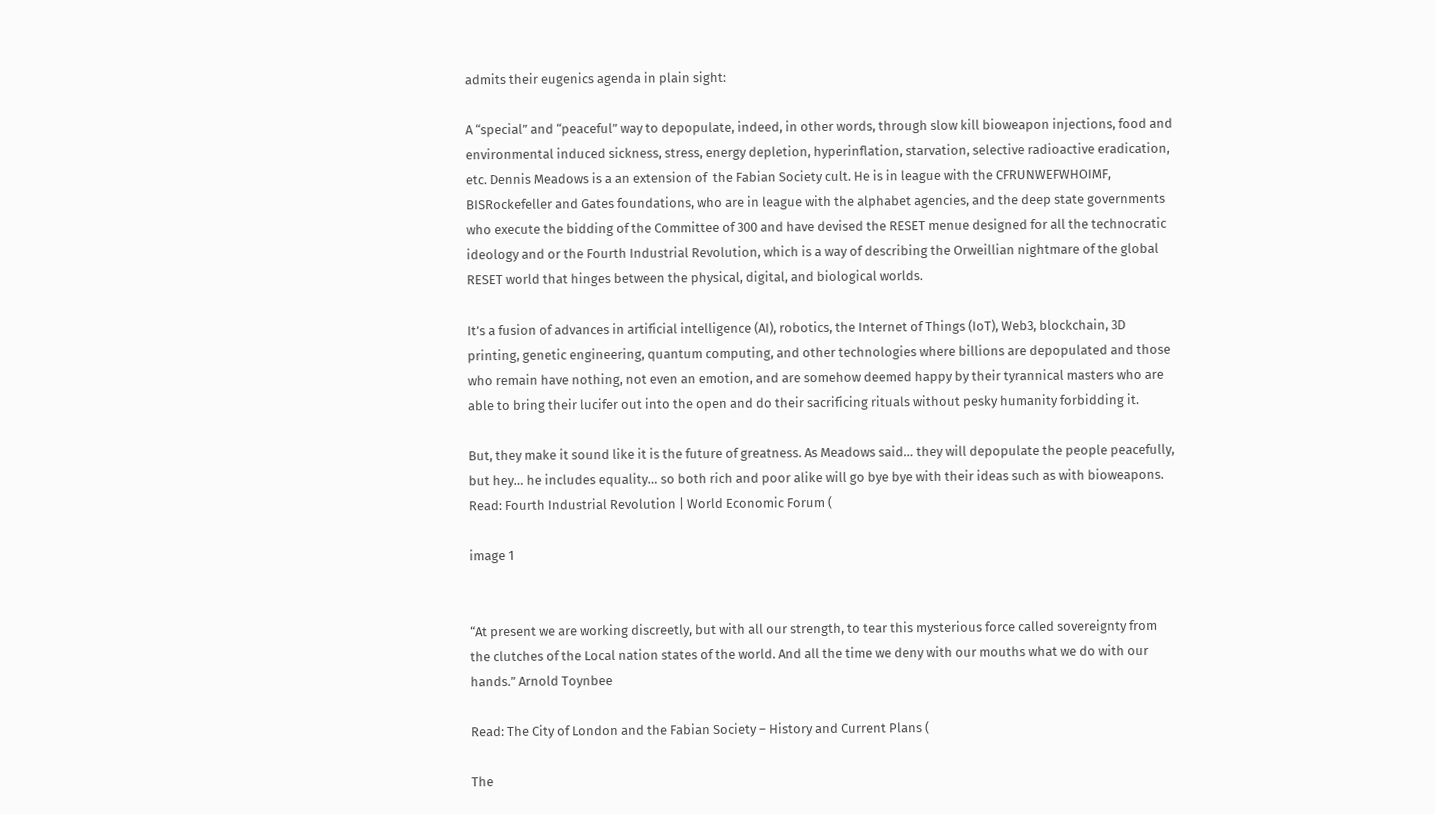admits their eugenics agenda in plain sight:

A “special” and “peaceful” way to depopulate, indeed, in other words, through slow kill bioweapon injections, food and environmental induced sickness, stress, energy depletion, hyperinflation, starvation, selective radioactive eradication, etc. Dennis Meadows is a an extension of  the Fabian Society cult. He is in league with the CFRUNWEFWHOIMF, BISRockefeller and Gates foundations, who are in league with the alphabet agencies, and the deep state governments who execute the bidding of the Committee of 300 and have devised the RESET menue designed for all the technocratic ideology and or the Fourth Industrial Revolution, which is a way of describing the Orweillian nightmare of the global RESET world that hinges between the physical, digital, and biological worlds.

It’s a fusion of advances in artificial intelligence (AI), robotics, the Internet of Things (IoT), Web3, blockchain, 3D printing, genetic engineering, quantum computing, and other technologies where billions are depopulated and those who remain have nothing, not even an emotion, and are somehow deemed happy by their tyrannical masters who are able to bring their lucifer out into the open and do their sacrificing rituals without pesky humanity forbidding it.

But, they make it sound like it is the future of greatness. As Meadows said… they will depopulate the people peacefully, but hey… he includes equality… so both rich and poor alike will go bye bye with their ideas such as with bioweapons. Read: Fourth Industrial Revolution | World Economic Forum (

image 1


“At present we are working discreetly, but with all our strength, to tear this mysterious force called sovereignty from the clutches of the Local nation states of the world. And all the time we deny with our mouths what we do with our hands.” Arnold Toynbee

Read: The City of London and the Fabian Society – History and Current Plans (

The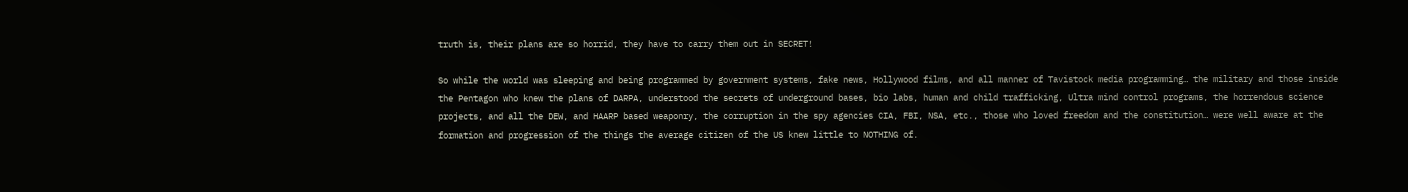truth is, their plans are so horrid, they have to carry them out in SECRET!

So while the world was sleeping and being programmed by government systems, fake news, Hollywood films, and all manner of Tavistock media programming… the military and those inside the Pentagon who knew the plans of DARPA, understood the secrets of underground bases, bio labs, human and child trafficking, Ultra mind control programs, the horrendous science projects, and all the DEW, and HAARP based weaponry, the corruption in the spy agencies CIA, FBI, NSA, etc., those who loved freedom and the constitution… were well aware at the formation and progression of the things the average citizen of the US knew little to NOTHING of.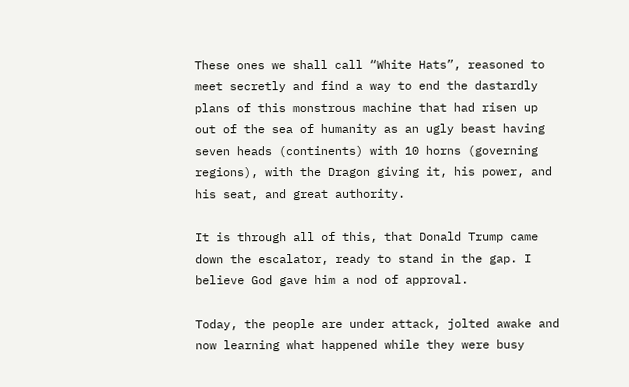These ones we shall call “White Hats”, reasoned to meet secretly and find a way to end the dastardly plans of this monstrous machine that had risen up out of the sea of humanity as an ugly beast having seven heads (continents) with 10 horns (governing regions), with the Dragon giving it, his power, and his seat, and great authority.

It is through all of this, that Donald Trump came down the escalator, ready to stand in the gap. I believe God gave him a nod of approval.

Today, the people are under attack, jolted awake and now learning what happened while they were busy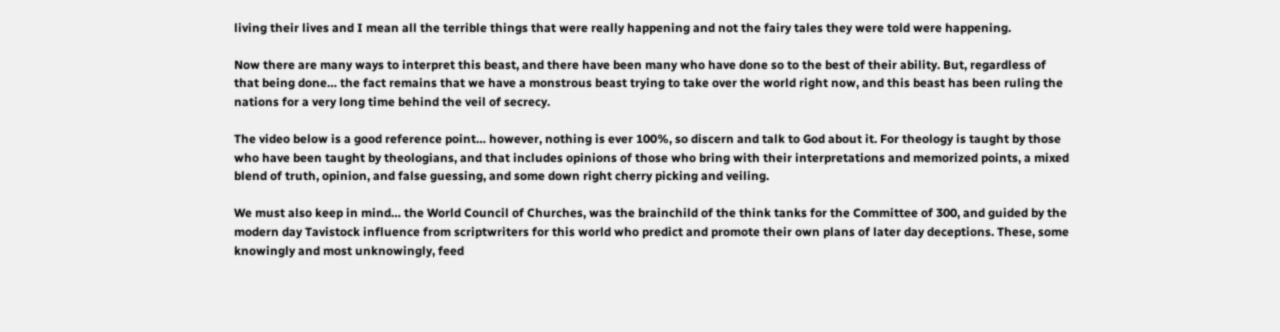living their lives and I mean all the terrible things that were really happening and not the fairy tales they were told were happening.

Now there are many ways to interpret this beast, and there have been many who have done so to the best of their ability. But, regardless of that being done… the fact remains that we have a monstrous beast trying to take over the world right now, and this beast has been ruling the nations for a very long time behind the veil of secrecy.

The video below is a good reference point… however, nothing is ever 100%, so discern and talk to God about it. For theology is taught by those who have been taught by theologians, and that includes opinions of those who bring with their interpretations and memorized points, a mixed blend of truth, opinion, and false guessing, and some down right cherry picking and veiling.

We must also keep in mind… the World Council of Churches, was the brainchild of the think tanks for the Committee of 300, and guided by the modern day Tavistock influence from scriptwriters for this world who predict and promote their own plans of later day deceptions. These, some knowingly and most unknowingly, feed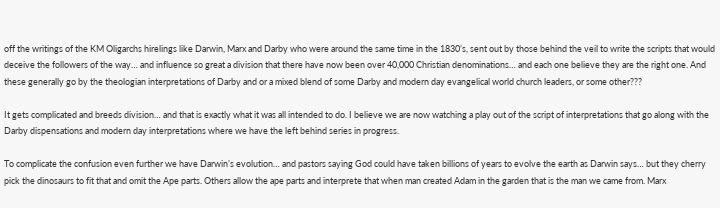off the writings of the KM Oligarchs hirelings like Darwin, Marx and Darby who were around the same time in the 1830’s, sent out by those behind the veil to write the scripts that would deceive the followers of the way… and influence so great a division that there have now been over 40,000 Christian denominations… and each one believe they are the right one. And these generally go by the theologian interpretations of Darby and or a mixed blend of some Darby and modern day evangelical world church leaders, or some other???

It gets complicated and breeds division… and that is exactly what it was all intended to do. I believe we are now watching a play out of the script of interpretations that go along with the Darby dispensations and modern day interpretations where we have the left behind series in progress.

To complicate the confusion even further we have Darwin’s evolution… and pastors saying God could have taken billions of years to evolve the earth as Darwin says… but they cherry pick the dinosaurs to fit that and omit the Ape parts. Others allow the ape parts and interprete that when man created Adam in the garden that is the man we came from. Marx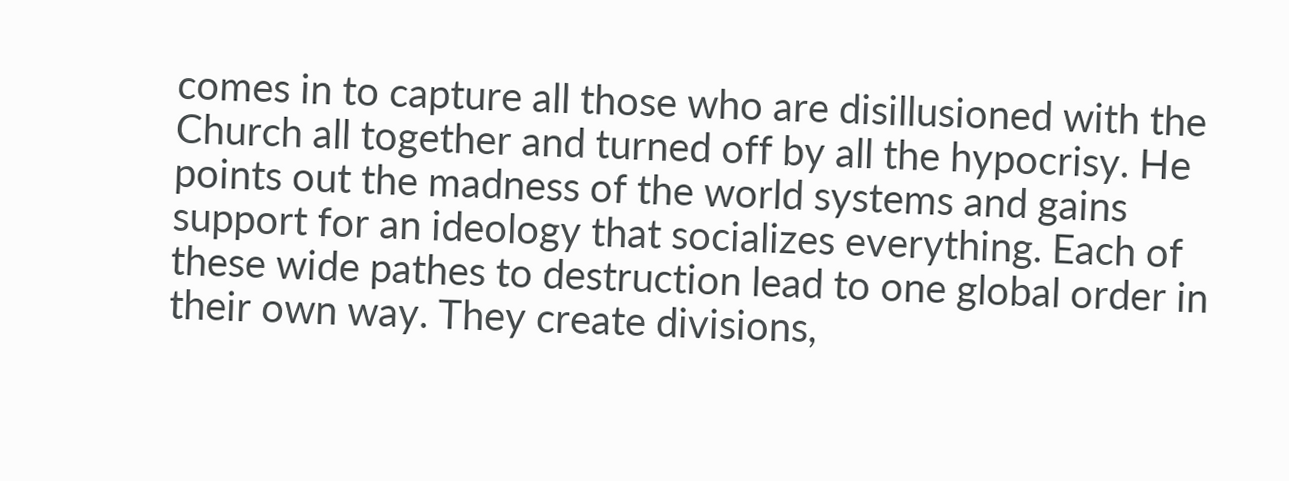comes in to capture all those who are disillusioned with the Church all together and turned off by all the hypocrisy. He points out the madness of the world systems and gains support for an ideology that socializes everything. Each of these wide pathes to destruction lead to one global order in their own way. They create divisions,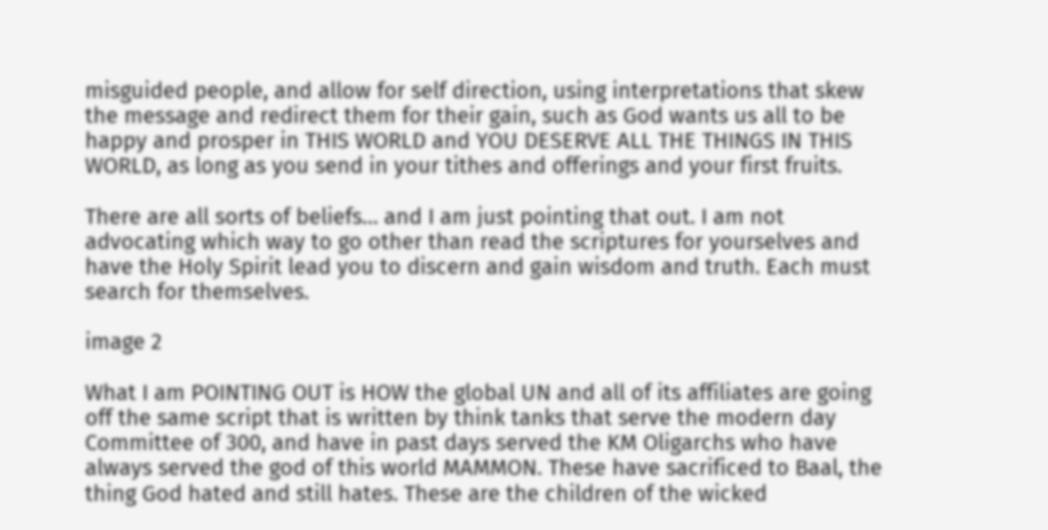misguided people, and allow for self direction, using interpretations that skew the message and redirect them for their gain, such as God wants us all to be happy and prosper in THIS WORLD and YOU DESERVE ALL THE THINGS IN THIS WORLD, as long as you send in your tithes and offerings and your first fruits.

There are all sorts of beliefs… and I am just pointing that out. I am not advocating which way to go other than read the scriptures for yourselves and have the Holy Spirit lead you to discern and gain wisdom and truth. Each must search for themselves.

image 2

What I am POINTING OUT is HOW the global UN and all of its affiliates are going off the same script that is written by think tanks that serve the modern day Committee of 300, and have in past days served the KM Oligarchs who have always served the god of this world MAMMON. These have sacrificed to Baal, the thing God hated and still hates. These are the children of the wicked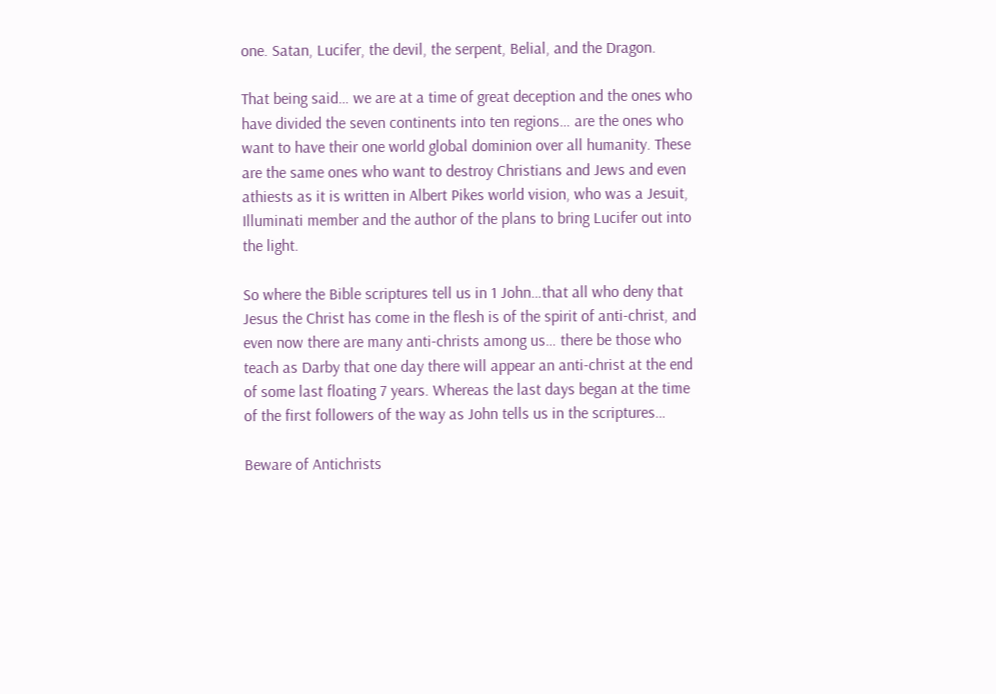one. Satan, Lucifer, the devil, the serpent, Belial, and the Dragon.

That being said… we are at a time of great deception and the ones who have divided the seven continents into ten regions… are the ones who want to have their one world global dominion over all humanity. These are the same ones who want to destroy Christians and Jews and even athiests as it is written in Albert Pikes world vision, who was a Jesuit, Illuminati member and the author of the plans to bring Lucifer out into the light.

So where the Bible scriptures tell us in 1 John…that all who deny that Jesus the Christ has come in the flesh is of the spirit of anti-christ, and even now there are many anti-christs among us… there be those who teach as Darby that one day there will appear an anti-christ at the end of some last floating 7 years. Whereas the last days began at the time of the first followers of the way as John tells us in the scriptures…

Beware of Antichrists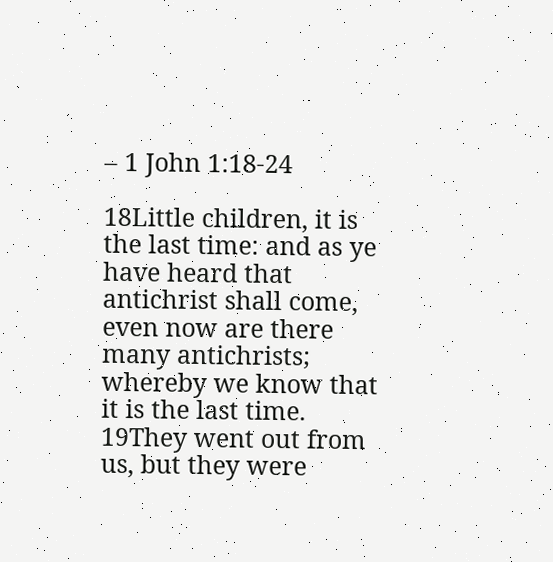– 1 John 1:18-24

18Little children, it is the last time: and as ye have heard that antichrist shall come, even now are there many antichrists; whereby we know that it is the last time. 19They went out from us, but they were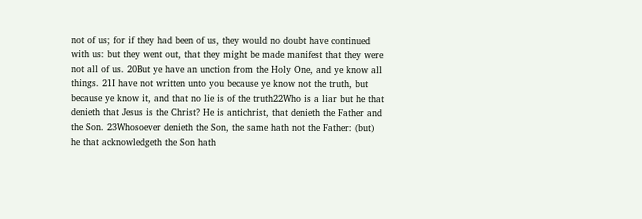not of us; for if they had been of us, they would no doubt have continued with us: but they went out, that they might be made manifest that they were not all of us. 20But ye have an unction from the Holy One, and ye know all things. 21I have not written unto you because ye know not the truth, but because ye know it, and that no lie is of the truth22Who is a liar but he that denieth that Jesus is the Christ? He is antichrist, that denieth the Father and the Son. 23Whosoever denieth the Son, the same hath not the Father: (but) he that acknowledgeth the Son hath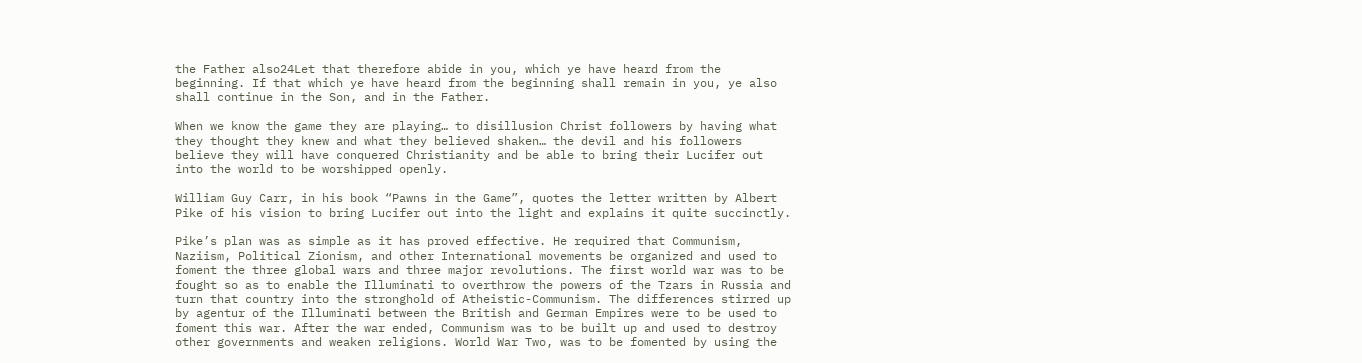the Father also24Let that therefore abide in you, which ye have heard from the beginning. If that which ye have heard from the beginning shall remain in you, ye also shall continue in the Son, and in the Father.

When we know the game they are playing… to disillusion Christ followers by having what they thought they knew and what they believed shaken… the devil and his followers believe they will have conquered Christianity and be able to bring their Lucifer out into the world to be worshipped openly.

William Guy Carr, in his book “Pawns in the Game”, quotes the letter written by Albert Pike of his vision to bring Lucifer out into the light and explains it quite succinctly.

Pike’s plan was as simple as it has proved effective. He required that Communism, Naziism, Political Zionism, and other International movements be organized and used to foment the three global wars and three major revolutions. The first world war was to be fought so as to enable the Illuminati to overthrow the powers of the Tzars in Russia and turn that country into the stronghold of Atheistic-Communism. The differences stirred up by agentur of the Illuminati between the British and German Empires were to be used to foment this war. After the war ended, Communism was to be built up and used to destroy other governments and weaken religions. World War Two, was to be fomented by using the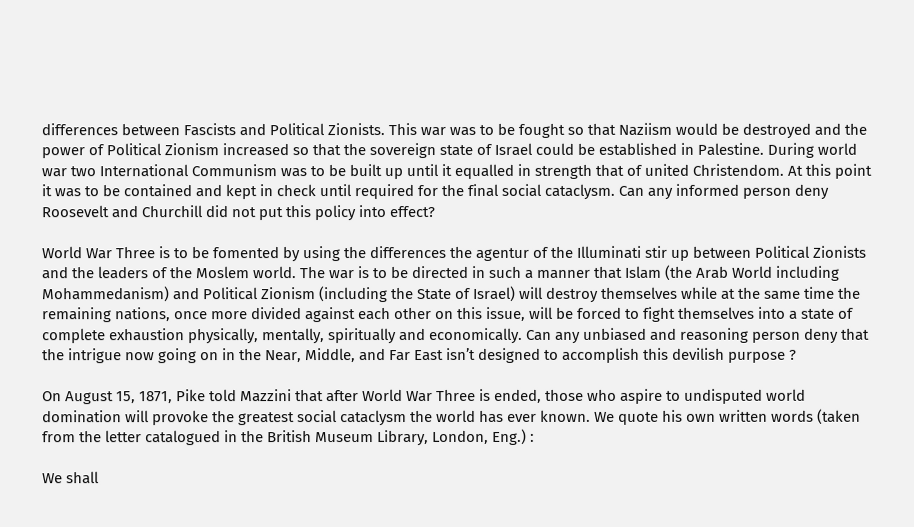differences between Fascists and Political Zionists. This war was to be fought so that Naziism would be destroyed and the power of Political Zionism increased so that the sovereign state of Israel could be established in Palestine. During world war two International Communism was to be built up until it equalled in strength that of united Christendom. At this point it was to be contained and kept in check until required for the final social cataclysm. Can any informed person deny Roosevelt and Churchill did not put this policy into effect?

World War Three is to be fomented by using the differences the agentur of the Illuminati stir up between Political Zionists and the leaders of the Moslem world. The war is to be directed in such a manner that Islam (the Arab World including Mohammedanism) and Political Zionism (including the State of Israel) will destroy themselves while at the same time the remaining nations, once more divided against each other on this issue, will be forced to fight themselves into a state of complete exhaustion physically, mentally, spiritually and economically. Can any unbiased and reasoning person deny that the intrigue now going on in the Near, Middle, and Far East isn’t designed to accomplish this devilish purpose ?

On August 15, 1871, Pike told Mazzini that after World War Three is ended, those who aspire to undisputed world domination will provoke the greatest social cataclysm the world has ever known. We quote his own written words (taken from the letter catalogued in the British Museum Library, London, Eng.) :

We shall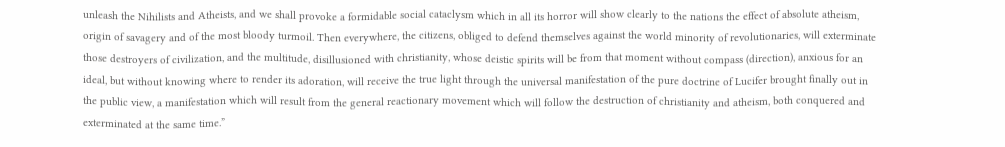unleash the Nihilists and Atheists, and we shall provoke a formidable social cataclysm which in all its horror will show clearly to the nations the effect of absolute atheism, origin of savagery and of the most bloody turmoil. Then everywhere, the citizens, obliged to defend themselves against the world minority of revolutionaries, will exterminate those destroyers of civilization, and the multitude, disillusioned with christianity, whose deistic spirits will be from that moment without compass (direction), anxious for an ideal, but without knowing where to render its adoration, will receive the true light through the universal manifestation of the pure doctrine of Lucifer brought finally out in the public view, a manifestation which will result from the general reactionary movement which will follow the destruction of christianity and atheism, both conquered and exterminated at the same time.”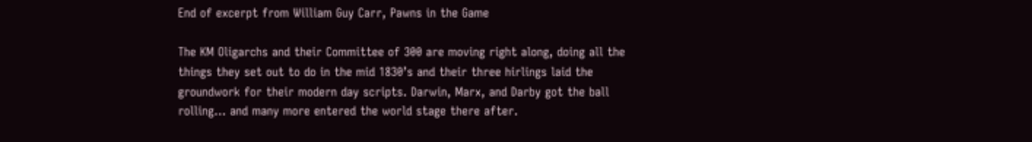End of excerpt from William Guy Carr, Pawns in the Game

The KM Oligarchs and their Committee of 300 are moving right along, doing all the things they set out to do in the mid 1830’s and their three hirlings laid the groundwork for their modern day scripts. Darwin, Marx, and Darby got the ball rolling… and many more entered the world stage there after.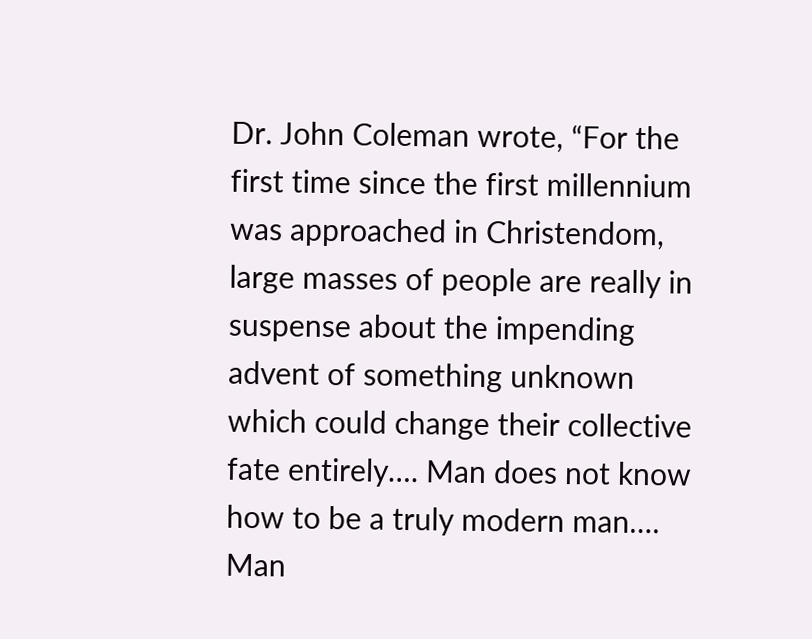Dr. John Coleman wrote, “For the first time since the first millennium was approached in Christendom, large masses of people are really in suspense about the impending advent of something unknown which could change their collective fate entirely…. Man does not know how to be a truly modern man…. Man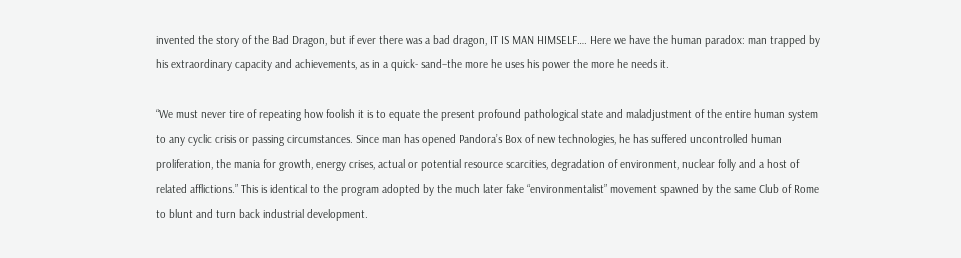invented the story of the Bad Dragon, but if ever there was a bad dragon, IT IS MAN HIMSELF…. Here we have the human paradox: man trapped by his extraordinary capacity and achievements, as in a quick- sand–the more he uses his power the more he needs it.

“We must never tire of repeating how foolish it is to equate the present profound pathological state and maladjustment of the entire human system to any cyclic crisis or passing circumstances. Since man has opened Pandora’s Box of new technologies, he has suffered uncontrolled human proliferation, the mania for growth, energy crises, actual or potential resource scarcities, degradation of environment, nuclear folly and a host of related afflictions.” This is identical to the program adopted by the much later fake “environmentalist” movement spawned by the same Club of Rome to blunt and turn back industrial development.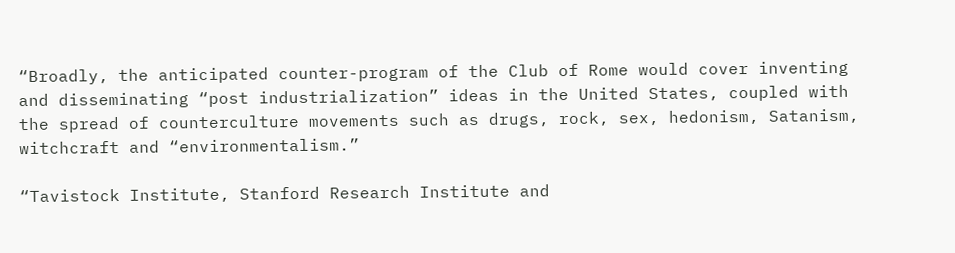“Broadly, the anticipated counter-program of the Club of Rome would cover inventing and disseminating “post industrialization” ideas in the United States, coupled with the spread of counterculture movements such as drugs, rock, sex, hedonism, Satanism, witchcraft and “environmentalism.”

“Tavistock Institute, Stanford Research Institute and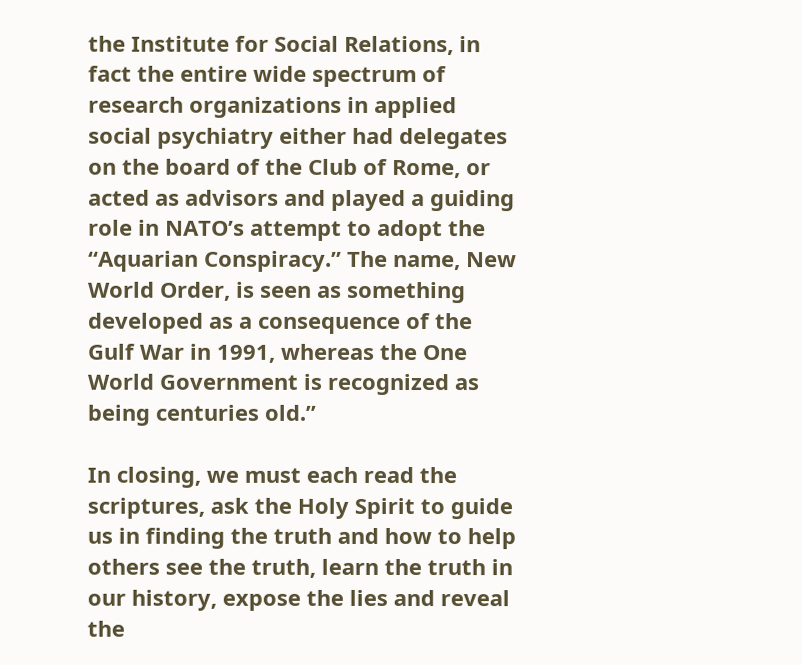the Institute for Social Relations, in fact the entire wide spectrum of research organizations in applied social psychiatry either had delegates on the board of the Club of Rome, or acted as advisors and played a guiding role in NATO’s attempt to adopt the “Aquarian Conspiracy.” The name, New World Order, is seen as something developed as a consequence of the Gulf War in 1991, whereas the One World Government is recognized as being centuries old.”

In closing, we must each read the scriptures, ask the Holy Spirit to guide us in finding the truth and how to help others see the truth, learn the truth in our history, expose the lies and reveal the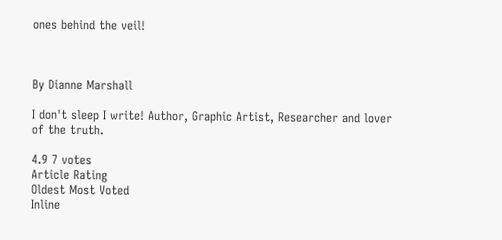ones behind the veil!



By Dianne Marshall

I don't sleep I write! Author, Graphic Artist, Researcher and lover of the truth.

4.9 7 votes
Article Rating
Oldest Most Voted
Inline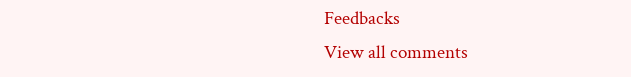Feedbacks
View all comments